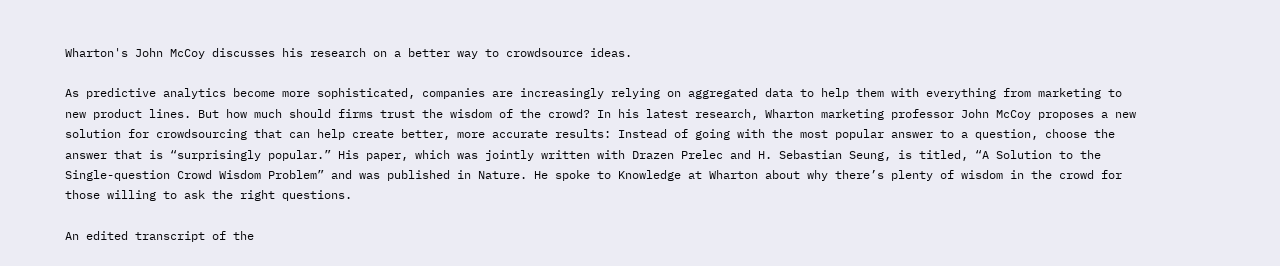Wharton's John McCoy discusses his research on a better way to crowdsource ideas.

As predictive analytics become more sophisticated, companies are increasingly relying on aggregated data to help them with everything from marketing to new product lines. But how much should firms trust the wisdom of the crowd? In his latest research, Wharton marketing professor John McCoy proposes a new solution for crowdsourcing that can help create better, more accurate results: Instead of going with the most popular answer to a question, choose the answer that is “surprisingly popular.” His paper, which was jointly written with Drazen Prelec and H. Sebastian Seung, is titled, “A Solution to the Single-question Crowd Wisdom Problem” and was published in Nature. He spoke to Knowledge at Wharton about why there’s plenty of wisdom in the crowd for those willing to ask the right questions.

An edited transcript of the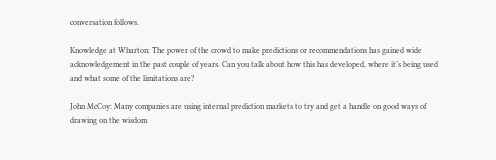conversation follows.

Knowledge at Wharton: The power of the crowd to make predictions or recommendations has gained wide acknowledgement in the past couple of years. Can you talk about how this has developed, where it’s being used and what some of the limitations are?

John McCoy: Many companies are using internal prediction markets to try and get a handle on good ways of drawing on the wisdom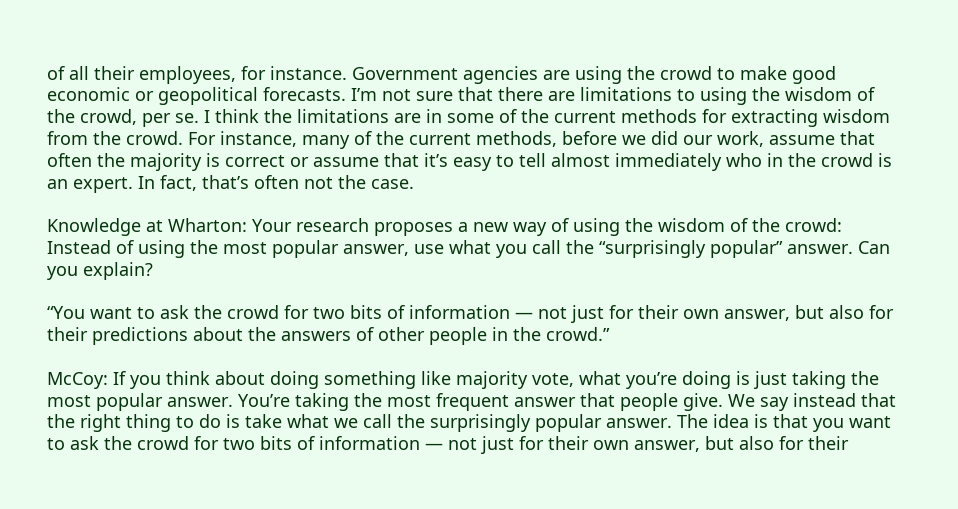of all their employees, for instance. Government agencies are using the crowd to make good economic or geopolitical forecasts. I’m not sure that there are limitations to using the wisdom of the crowd, per se. I think the limitations are in some of the current methods for extracting wisdom from the crowd. For instance, many of the current methods, before we did our work, assume that often the majority is correct or assume that it’s easy to tell almost immediately who in the crowd is an expert. In fact, that’s often not the case.

Knowledge at Wharton: Your research proposes a new way of using the wisdom of the crowd: Instead of using the most popular answer, use what you call the “surprisingly popular” answer. Can you explain?

“You want to ask the crowd for two bits of information — not just for their own answer, but also for their predictions about the answers of other people in the crowd.”

McCoy: If you think about doing something like majority vote, what you’re doing is just taking the most popular answer. You’re taking the most frequent answer that people give. We say instead that the right thing to do is take what we call the surprisingly popular answer. The idea is that you want to ask the crowd for two bits of information — not just for their own answer, but also for their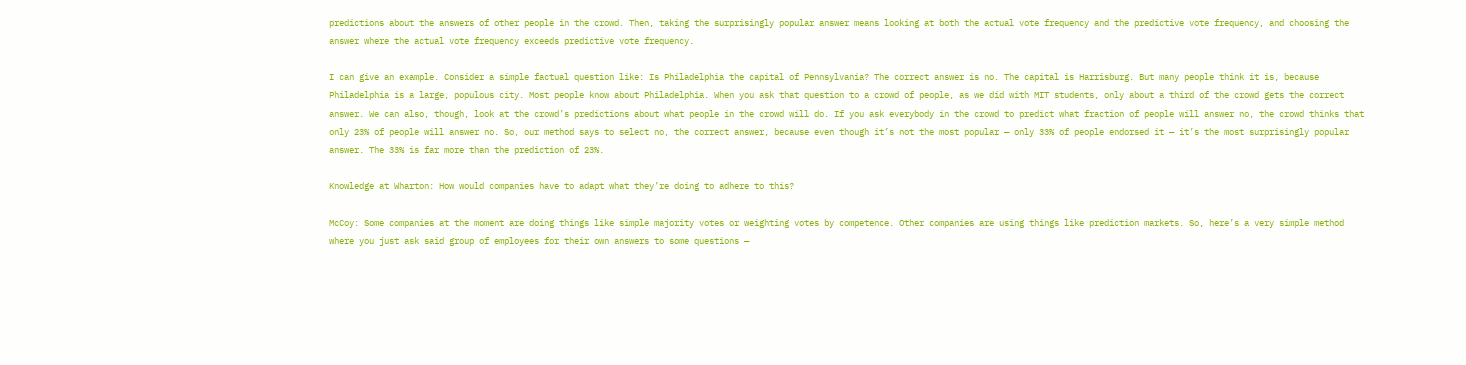predictions about the answers of other people in the crowd. Then, taking the surprisingly popular answer means looking at both the actual vote frequency and the predictive vote frequency, and choosing the answer where the actual vote frequency exceeds predictive vote frequency.

I can give an example. Consider a simple factual question like: Is Philadelphia the capital of Pennsylvania? The correct answer is no. The capital is Harrisburg. But many people think it is, because Philadelphia is a large, populous city. Most people know about Philadelphia. When you ask that question to a crowd of people, as we did with MIT students, only about a third of the crowd gets the correct answer. We can also, though, look at the crowd’s predictions about what people in the crowd will do. If you ask everybody in the crowd to predict what fraction of people will answer no, the crowd thinks that only 23% of people will answer no. So, our method says to select no, the correct answer, because even though it’s not the most popular — only 33% of people endorsed it — it’s the most surprisingly popular answer. The 33% is far more than the prediction of 23%.

Knowledge at Wharton: How would companies have to adapt what they’re doing to adhere to this?

McCoy: Some companies at the moment are doing things like simple majority votes or weighting votes by competence. Other companies are using things like prediction markets. So, here’s a very simple method where you just ask said group of employees for their own answers to some questions —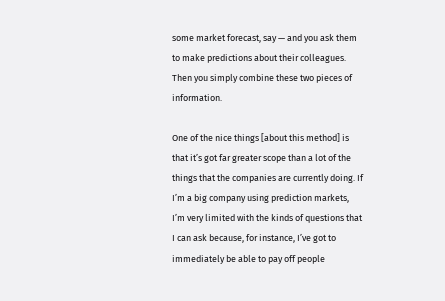some market forecast, say — and you ask them to make predictions about their colleagues. Then you simply combine these two pieces of information.

One of the nice things [about this method] is that it’s got far greater scope than a lot of the things that the companies are currently doing. If I’m a big company using prediction markets, I’m very limited with the kinds of questions that I can ask because, for instance, I’ve got to immediately be able to pay off people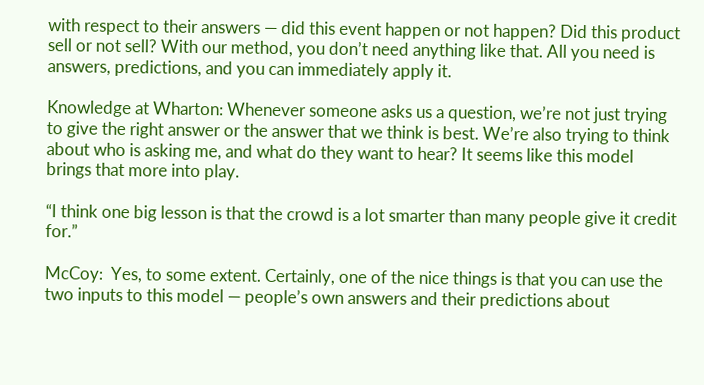with respect to their answers — did this event happen or not happen? Did this product sell or not sell? With our method, you don’t need anything like that. All you need is answers, predictions, and you can immediately apply it.

Knowledge at Wharton: Whenever someone asks us a question, we’re not just trying to give the right answer or the answer that we think is best. We’re also trying to think about who is asking me, and what do they want to hear? It seems like this model brings that more into play.

“I think one big lesson is that the crowd is a lot smarter than many people give it credit for.”

McCoy:  Yes, to some extent. Certainly, one of the nice things is that you can use the two inputs to this model — people’s own answers and their predictions about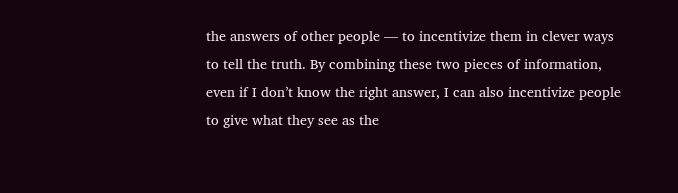the answers of other people — to incentivize them in clever ways to tell the truth. By combining these two pieces of information, even if I don’t know the right answer, I can also incentivize people to give what they see as the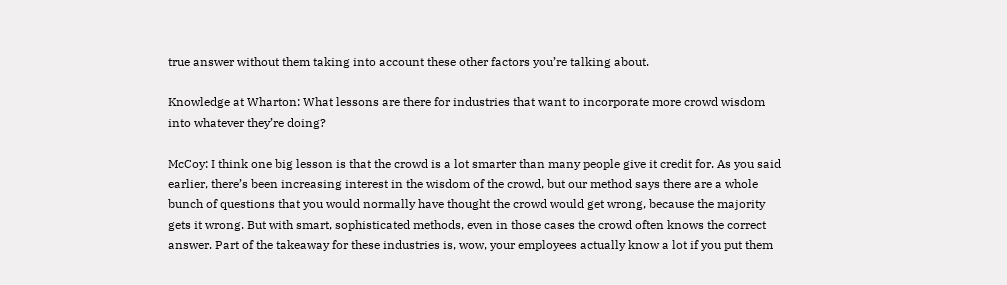true answer without them taking into account these other factors you’re talking about.

Knowledge at Wharton: What lessons are there for industries that want to incorporate more crowd wisdom into whatever they’re doing?

McCoy: I think one big lesson is that the crowd is a lot smarter than many people give it credit for. As you said earlier, there’s been increasing interest in the wisdom of the crowd, but our method says there are a whole bunch of questions that you would normally have thought the crowd would get wrong, because the majority gets it wrong. But with smart, sophisticated methods, even in those cases the crowd often knows the correct answer. Part of the takeaway for these industries is, wow, your employees actually know a lot if you put them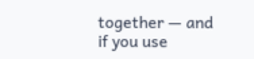together — and if you use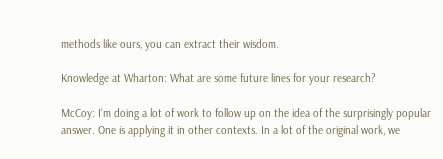methods like ours, you can extract their wisdom.

Knowledge at Wharton: What are some future lines for your research?

McCoy: I’m doing a lot of work to follow up on the idea of the surprisingly popular answer. One is applying it in other contexts. In a lot of the original work, we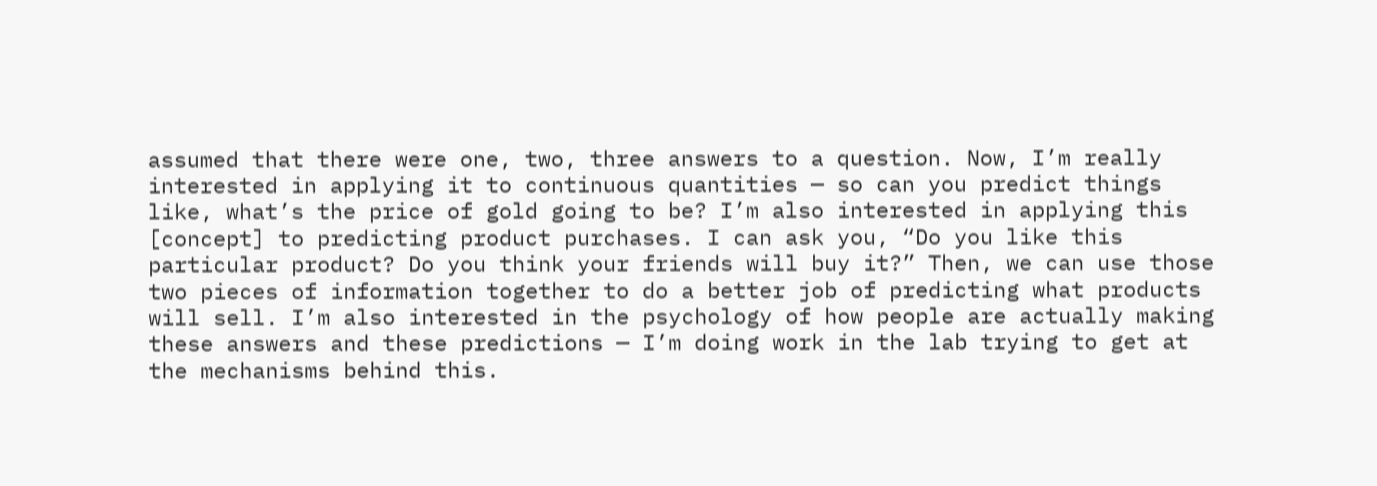assumed that there were one, two, three answers to a question. Now, I’m really interested in applying it to continuous quantities — so can you predict things like, what’s the price of gold going to be? I’m also interested in applying this [concept] to predicting product purchases. I can ask you, “Do you like this particular product? Do you think your friends will buy it?” Then, we can use those two pieces of information together to do a better job of predicting what products will sell. I’m also interested in the psychology of how people are actually making these answers and these predictions — I’m doing work in the lab trying to get at the mechanisms behind this.